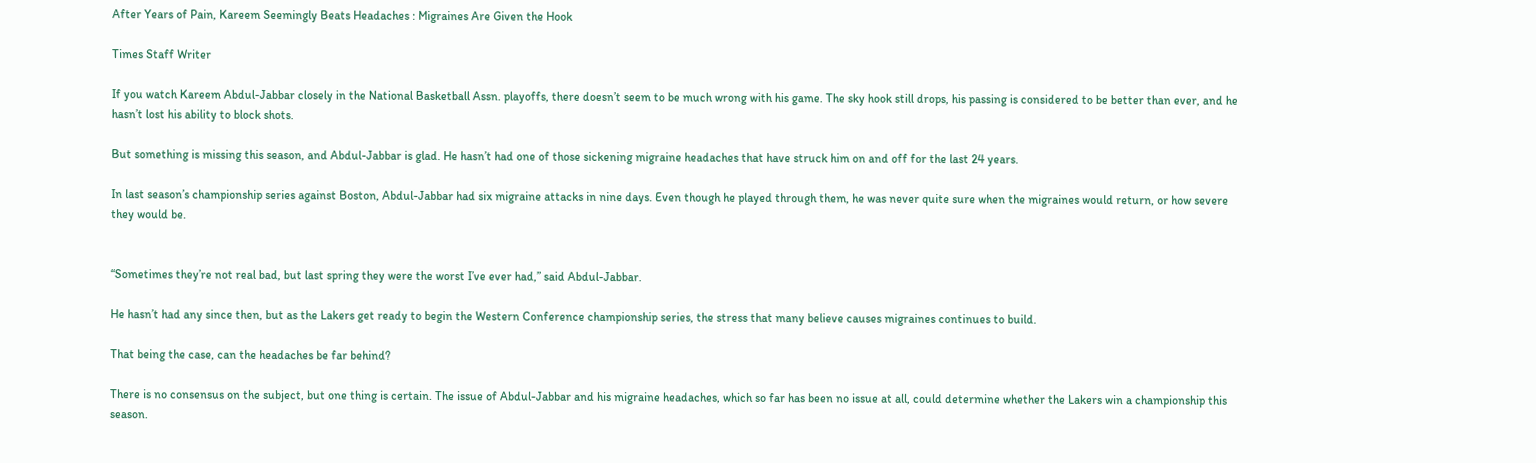After Years of Pain, Kareem Seemingly Beats Headaches : Migraines Are Given the Hook

Times Staff Writer

If you watch Kareem Abdul-Jabbar closely in the National Basketball Assn. playoffs, there doesn’t seem to be much wrong with his game. The sky hook still drops, his passing is considered to be better than ever, and he hasn’t lost his ability to block shots.

But something is missing this season, and Abdul-Jabbar is glad. He hasn’t had one of those sickening migraine headaches that have struck him on and off for the last 24 years.

In last season’s championship series against Boston, Abdul-Jabbar had six migraine attacks in nine days. Even though he played through them, he was never quite sure when the migraines would return, or how severe they would be.


“Sometimes they’re not real bad, but last spring they were the worst I’ve ever had,” said Abdul-Jabbar.

He hasn’t had any since then, but as the Lakers get ready to begin the Western Conference championship series, the stress that many believe causes migraines continues to build.

That being the case, can the headaches be far behind?

There is no consensus on the subject, but one thing is certain. The issue of Abdul-Jabbar and his migraine headaches, which so far has been no issue at all, could determine whether the Lakers win a championship this season.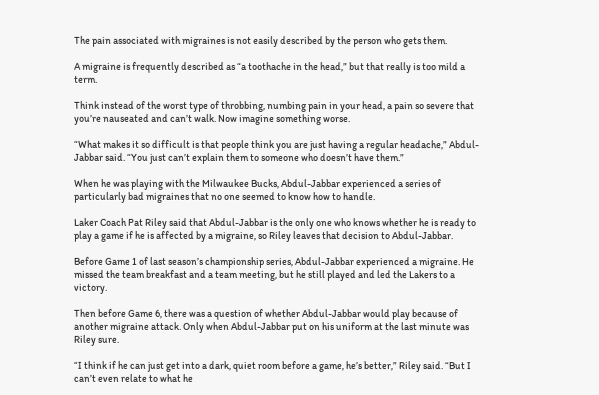The pain associated with migraines is not easily described by the person who gets them.

A migraine is frequently described as “a toothache in the head,” but that really is too mild a term.

Think instead of the worst type of throbbing, numbing pain in your head, a pain so severe that you’re nauseated and can’t walk. Now imagine something worse.

“What makes it so difficult is that people think you are just having a regular headache,” Abdul-Jabbar said. “You just can’t explain them to someone who doesn’t have them.”

When he was playing with the Milwaukee Bucks, Abdul-Jabbar experienced a series of particularly bad migraines that no one seemed to know how to handle.

Laker Coach Pat Riley said that Abdul-Jabbar is the only one who knows whether he is ready to play a game if he is affected by a migraine, so Riley leaves that decision to Abdul-Jabbar.

Before Game 1 of last season’s championship series, Abdul-Jabbar experienced a migraine. He missed the team breakfast and a team meeting, but he still played and led the Lakers to a victory.

Then before Game 6, there was a question of whether Abdul-Jabbar would play because of another migraine attack. Only when Abdul-Jabbar put on his uniform at the last minute was Riley sure.

“I think if he can just get into a dark, quiet room before a game, he’s better,” Riley said. “But I can’t even relate to what he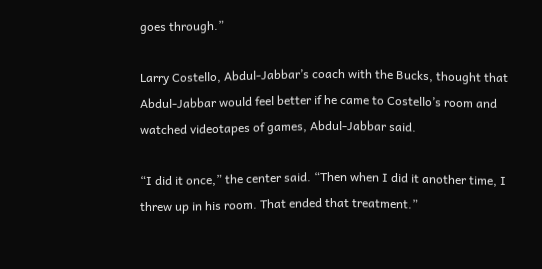goes through.”

Larry Costello, Abdul-Jabbar’s coach with the Bucks, thought that Abdul-Jabbar would feel better if he came to Costello’s room and watched videotapes of games, Abdul-Jabbar said.

“I did it once,” the center said. “Then when I did it another time, I threw up in his room. That ended that treatment.”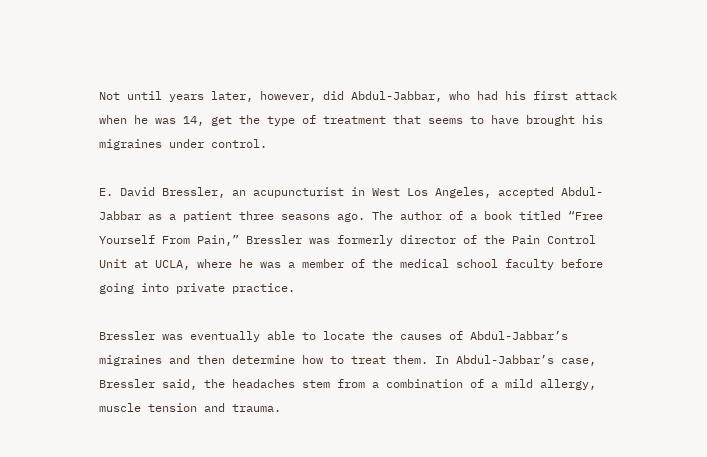Not until years later, however, did Abdul-Jabbar, who had his first attack when he was 14, get the type of treatment that seems to have brought his migraines under control.

E. David Bressler, an acupuncturist in West Los Angeles, accepted Abdul-Jabbar as a patient three seasons ago. The author of a book titled “Free Yourself From Pain,” Bressler was formerly director of the Pain Control Unit at UCLA, where he was a member of the medical school faculty before going into private practice.

Bressler was eventually able to locate the causes of Abdul-Jabbar’s migraines and then determine how to treat them. In Abdul-Jabbar’s case, Bressler said, the headaches stem from a combination of a mild allergy, muscle tension and trauma.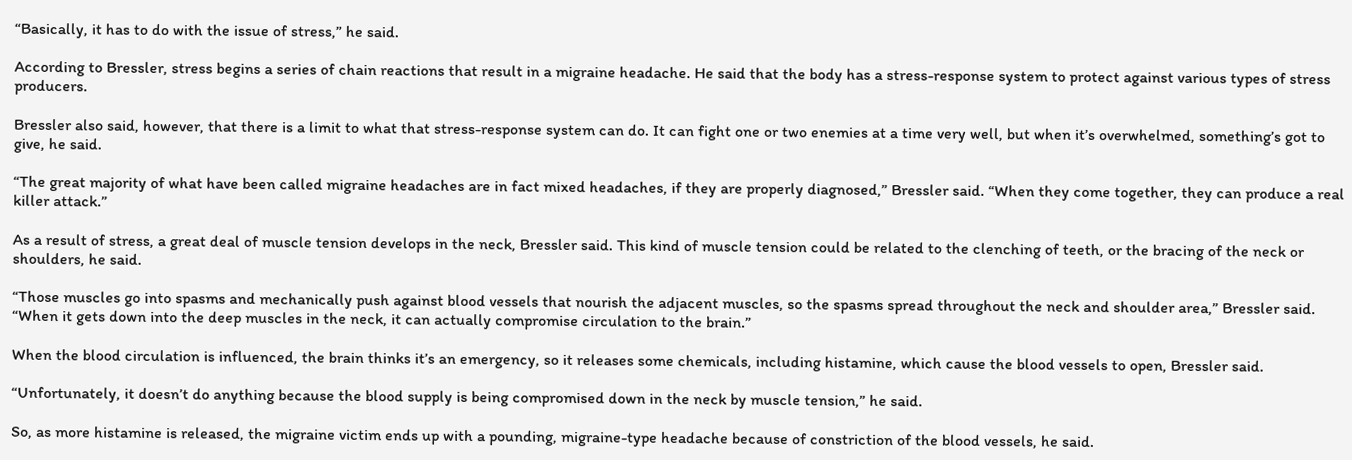“Basically, it has to do with the issue of stress,” he said.

According to Bressler, stress begins a series of chain reactions that result in a migraine headache. He said that the body has a stress-response system to protect against various types of stress producers.

Bressler also said, however, that there is a limit to what that stress-response system can do. It can fight one or two enemies at a time very well, but when it’s overwhelmed, something’s got to give, he said.

“The great majority of what have been called migraine headaches are in fact mixed headaches, if they are properly diagnosed,” Bressler said. “When they come together, they can produce a real killer attack.”

As a result of stress, a great deal of muscle tension develops in the neck, Bressler said. This kind of muscle tension could be related to the clenching of teeth, or the bracing of the neck or shoulders, he said.

“Those muscles go into spasms and mechanically push against blood vessels that nourish the adjacent muscles, so the spasms spread throughout the neck and shoulder area,” Bressler said. “When it gets down into the deep muscles in the neck, it can actually compromise circulation to the brain.”

When the blood circulation is influenced, the brain thinks it’s an emergency, so it releases some chemicals, including histamine, which cause the blood vessels to open, Bressler said.

“Unfortunately, it doesn’t do anything because the blood supply is being compromised down in the neck by muscle tension,” he said.

So, as more histamine is released, the migraine victim ends up with a pounding, migraine-type headache because of constriction of the blood vessels, he said.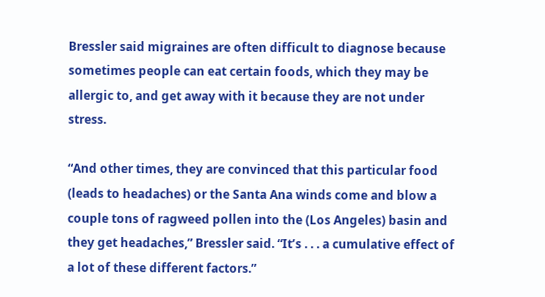Bressler said migraines are often difficult to diagnose because sometimes people can eat certain foods, which they may be allergic to, and get away with it because they are not under stress.

“And other times, they are convinced that this particular food (leads to headaches) or the Santa Ana winds come and blow a couple tons of ragweed pollen into the (Los Angeles) basin and they get headaches,” Bressler said. “It’s . . . a cumulative effect of a lot of these different factors.”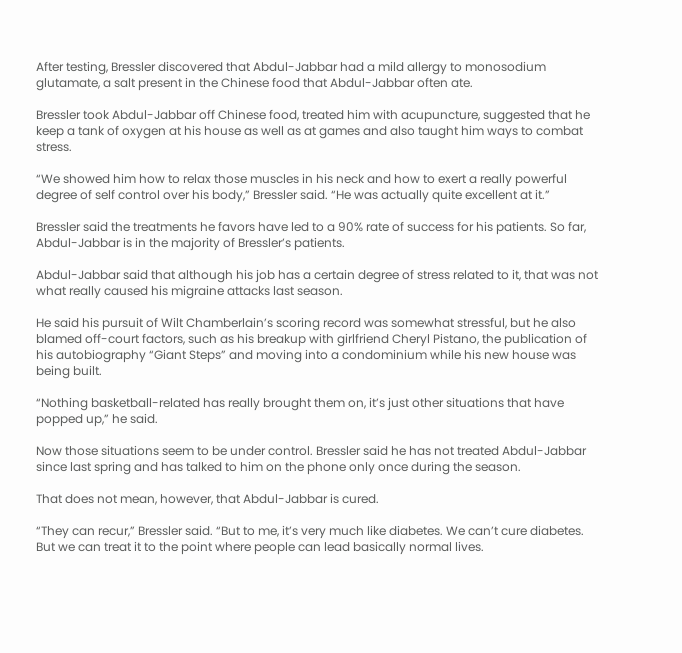After testing, Bressler discovered that Abdul-Jabbar had a mild allergy to monosodium glutamate, a salt present in the Chinese food that Abdul-Jabbar often ate.

Bressler took Abdul-Jabbar off Chinese food, treated him with acupuncture, suggested that he keep a tank of oxygen at his house as well as at games and also taught him ways to combat stress.

“We showed him how to relax those muscles in his neck and how to exert a really powerful degree of self control over his body,” Bressler said. “He was actually quite excellent at it.”

Bressler said the treatments he favors have led to a 90% rate of success for his patients. So far, Abdul-Jabbar is in the majority of Bressler’s patients.

Abdul-Jabbar said that although his job has a certain degree of stress related to it, that was not what really caused his migraine attacks last season.

He said his pursuit of Wilt Chamberlain’s scoring record was somewhat stressful, but he also blamed off-court factors, such as his breakup with girlfriend Cheryl Pistano, the publication of his autobiography “Giant Steps” and moving into a condominium while his new house was being built.

“Nothing basketball-related has really brought them on, it’s just other situations that have popped up,” he said.

Now those situations seem to be under control. Bressler said he has not treated Abdul-Jabbar since last spring and has talked to him on the phone only once during the season.

That does not mean, however, that Abdul-Jabbar is cured.

“They can recur,” Bressler said. “But to me, it’s very much like diabetes. We can’t cure diabetes. But we can treat it to the point where people can lead basically normal lives.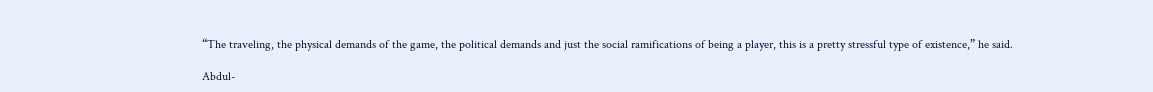“The traveling, the physical demands of the game, the political demands and just the social ramifications of being a player, this is a pretty stressful type of existence,” he said.

Abdul-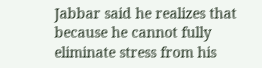Jabbar said he realizes that because he cannot fully eliminate stress from his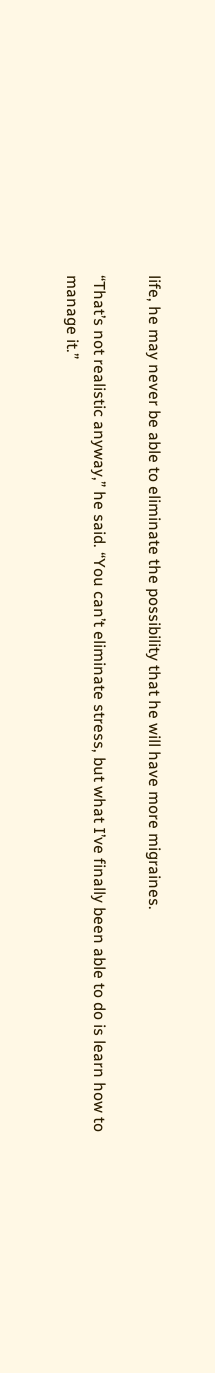life, he may never be able to eliminate the possibility that he will have more migraines.

“That’s not realistic anyway,” he said. “You can’t eliminate stress, but what I’ve finally been able to do is learn how to manage it.”